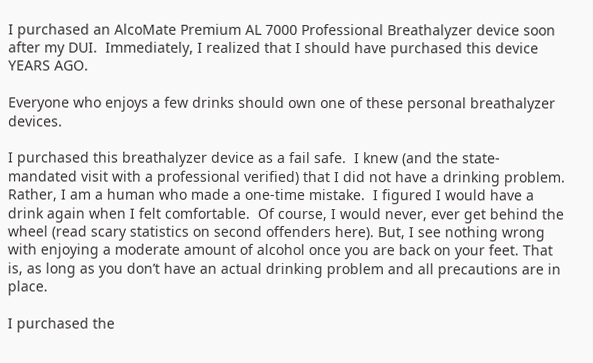I purchased an AlcoMate Premium AL 7000 Professional Breathalyzer device soon after my DUI.  Immediately, I realized that I should have purchased this device YEARS AGO.

Everyone who enjoys a few drinks should own one of these personal breathalyzer devices.

I purchased this breathalyzer device as a fail safe.  I knew (and the state-mandated visit with a professional verified) that I did not have a drinking problem.  Rather, I am a human who made a one-time mistake.  I figured I would have a drink again when I felt comfortable.  Of course, I would never, ever get behind the wheel (read scary statistics on second offenders here). But, I see nothing wrong with enjoying a moderate amount of alcohol once you are back on your feet. That is, as long as you don’t have an actual drinking problem and all precautions are in place.

I purchased the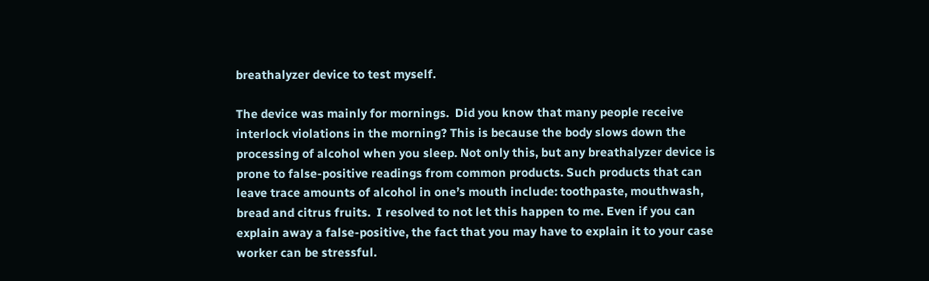breathalyzer device to test myself.

The device was mainly for mornings.  Did you know that many people receive interlock violations in the morning? This is because the body slows down the processing of alcohol when you sleep. Not only this, but any breathalyzer device is prone to false-positive readings from common products. Such products that can leave trace amounts of alcohol in one’s mouth include: toothpaste, mouthwash, bread and citrus fruits.  I resolved to not let this happen to me. Even if you can explain away a false-positive, the fact that you may have to explain it to your case worker can be stressful.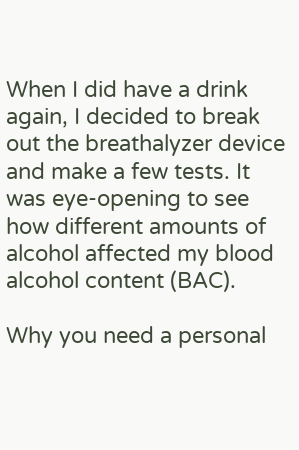When I did have a drink again, I decided to break out the breathalyzer device and make a few tests. It was eye-opening to see how different amounts of alcohol affected my blood alcohol content (BAC).

Why you need a personal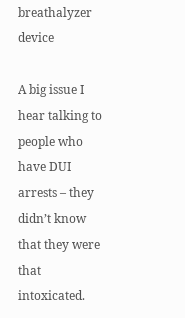breathalyzer device

A big issue I hear talking to people who have DUI arrests – they didn’t know that they were that intoxicated.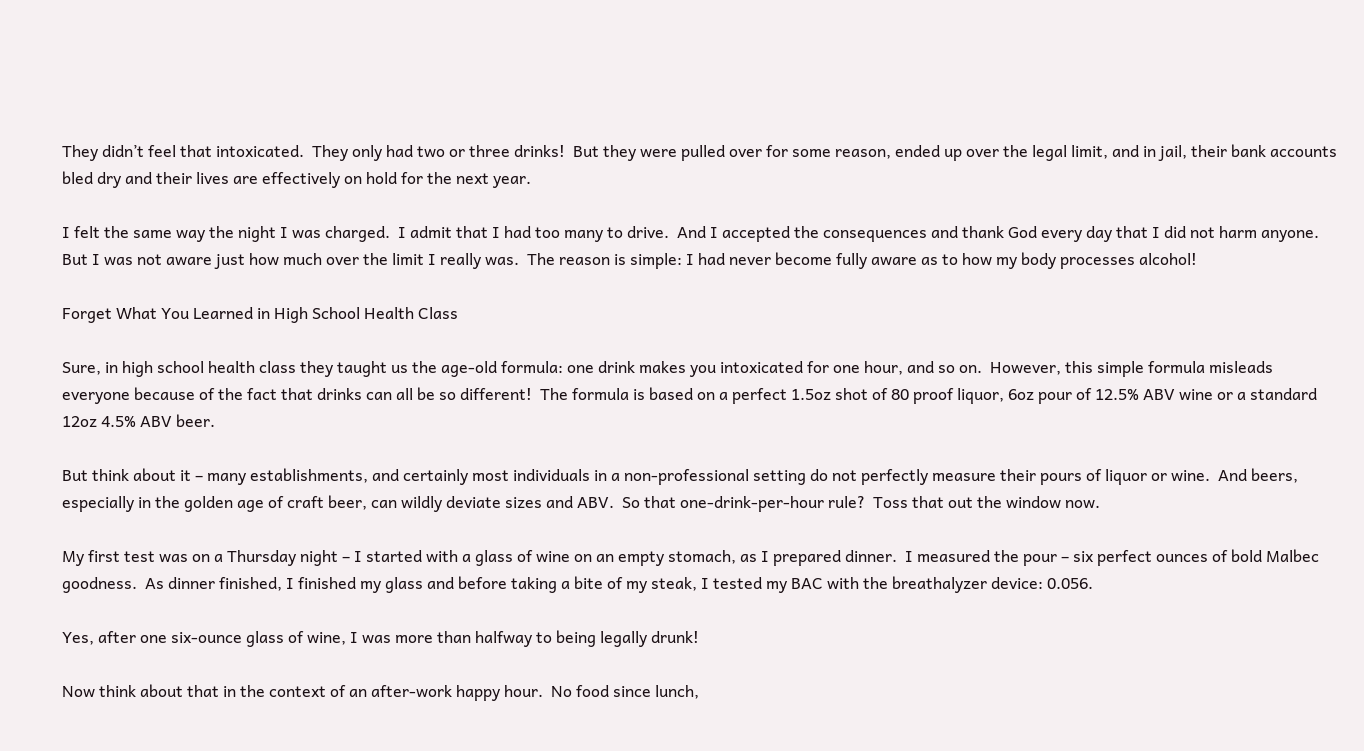They didn’t feel that intoxicated.  They only had two or three drinks!  But they were pulled over for some reason, ended up over the legal limit, and in jail, their bank accounts bled dry and their lives are effectively on hold for the next year.

I felt the same way the night I was charged.  I admit that I had too many to drive.  And I accepted the consequences and thank God every day that I did not harm anyone.  But I was not aware just how much over the limit I really was.  The reason is simple: I had never become fully aware as to how my body processes alcohol!

Forget What You Learned in High School Health Class

Sure, in high school health class they taught us the age-old formula: one drink makes you intoxicated for one hour, and so on.  However, this simple formula misleads everyone because of the fact that drinks can all be so different!  The formula is based on a perfect 1.5oz shot of 80 proof liquor, 6oz pour of 12.5% ABV wine or a standard 12oz 4.5% ABV beer.

But think about it – many establishments, and certainly most individuals in a non-professional setting do not perfectly measure their pours of liquor or wine.  And beers, especially in the golden age of craft beer, can wildly deviate sizes and ABV.  So that one-drink-per-hour rule?  Toss that out the window now.

My first test was on a Thursday night – I started with a glass of wine on an empty stomach, as I prepared dinner.  I measured the pour – six perfect ounces of bold Malbec goodness.  As dinner finished, I finished my glass and before taking a bite of my steak, I tested my BAC with the breathalyzer device: 0.056.

Yes, after one six-ounce glass of wine, I was more than halfway to being legally drunk!

Now think about that in the context of an after-work happy hour.  No food since lunch,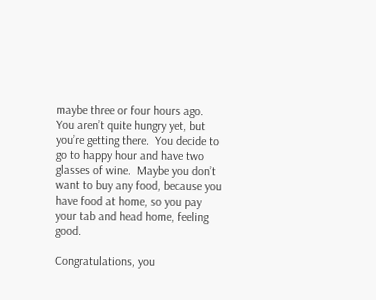maybe three or four hours ago.  You aren’t quite hungry yet, but you’re getting there.  You decide to go to happy hour and have two glasses of wine.  Maybe you don’t want to buy any food, because you have food at home, so you pay your tab and head home, feeling good.

Congratulations, you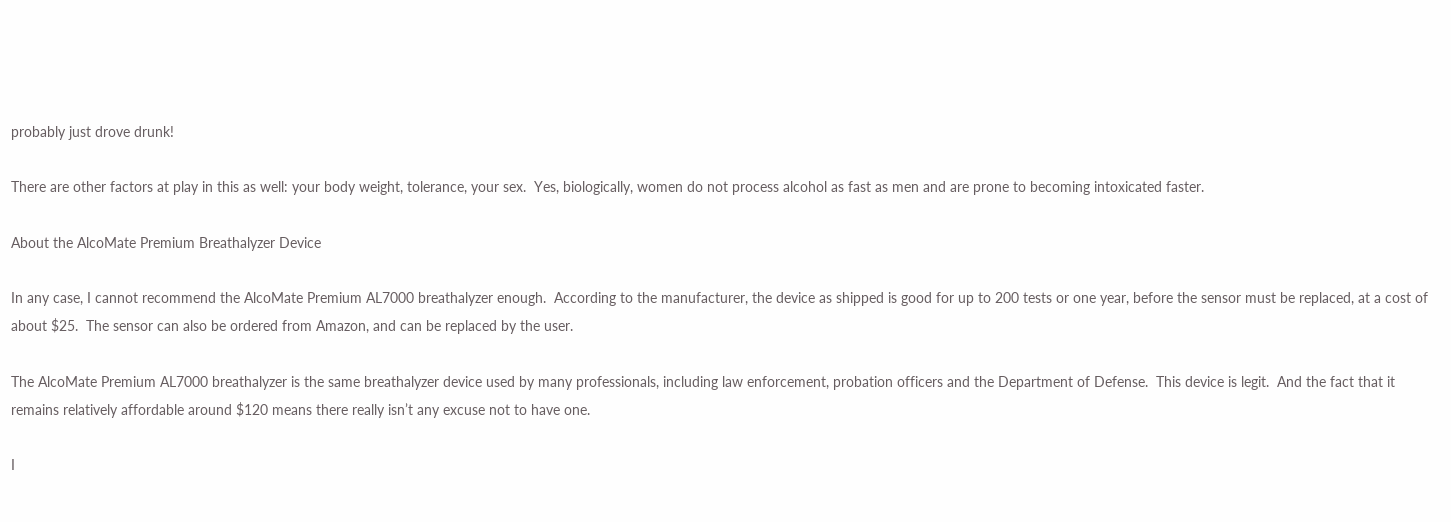probably just drove drunk!

There are other factors at play in this as well: your body weight, tolerance, your sex.  Yes, biologically, women do not process alcohol as fast as men and are prone to becoming intoxicated faster.

About the AlcoMate Premium Breathalyzer Device

In any case, I cannot recommend the AlcoMate Premium AL7000 breathalyzer enough.  According to the manufacturer, the device as shipped is good for up to 200 tests or one year, before the sensor must be replaced, at a cost of about $25.  The sensor can also be ordered from Amazon, and can be replaced by the user.

The AlcoMate Premium AL7000 breathalyzer is the same breathalyzer device used by many professionals, including law enforcement, probation officers and the Department of Defense.  This device is legit.  And the fact that it remains relatively affordable around $120 means there really isn’t any excuse not to have one.

I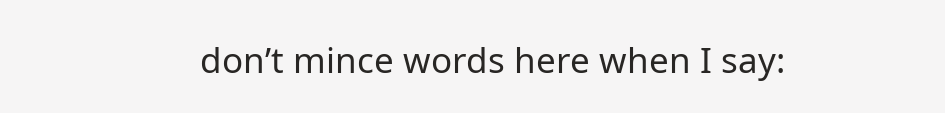don’t mince words here when I say: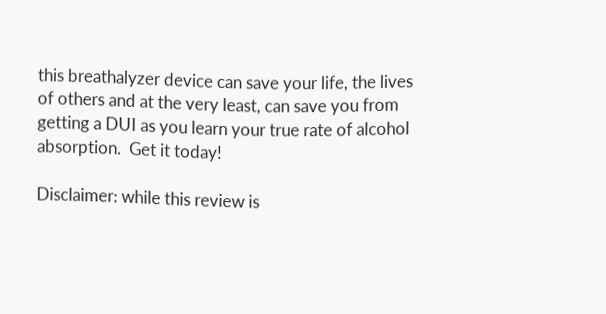this breathalyzer device can save your life, the lives of others and at the very least, can save you from getting a DUI as you learn your true rate of alcohol absorption.  Get it today!

Disclaimer: while this review is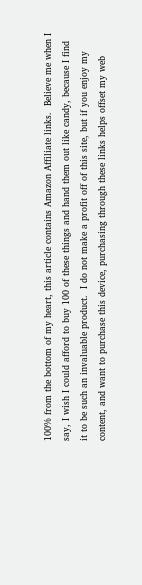100% from the bottom of my heart, this article contains Amazon Affiliate links.  Believe me when I say, I wish I could afford to buy 100 of these things and hand them out like candy, because I find it to be such an invaluable product.  I do not make a profit off of this site, but if you enjoy my content, and want to purchase this device, purchasing through these links helps offset my web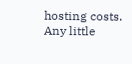hosting costs.  Any little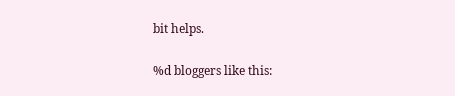bit helps.

%d bloggers like this: